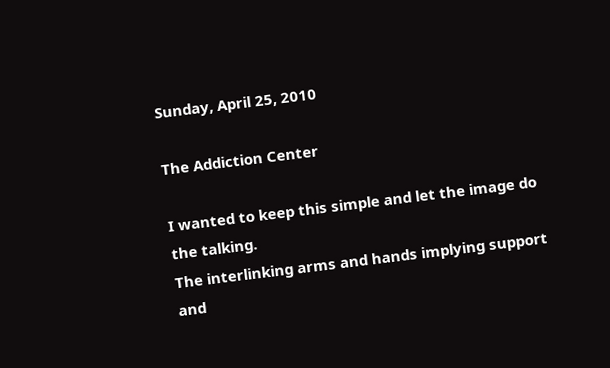Sunday, April 25, 2010

The Addiction Center

I wanted to keep this simple and let the image do the talking.
The interlinking arms and hands implying support and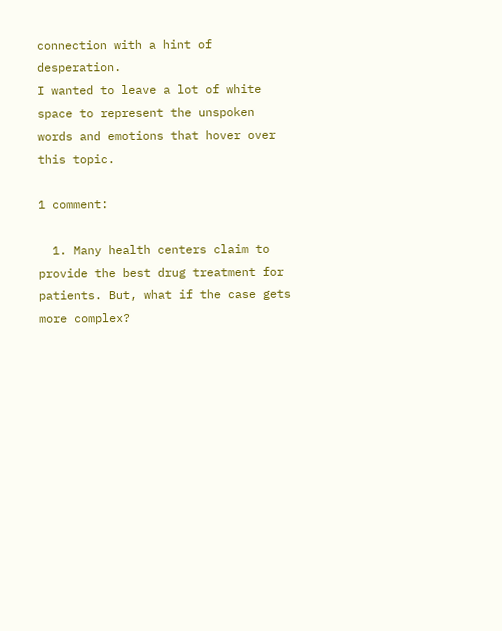connection with a hint of desperation.
I wanted to leave a lot of white space to represent the unspoken words and emotions that hover over this topic.

1 comment:

  1. Many health centers claim to provide the best drug treatment for patients. But, what if the case gets more complex?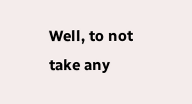Well, to not take any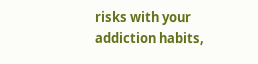risks with your addiction habits,